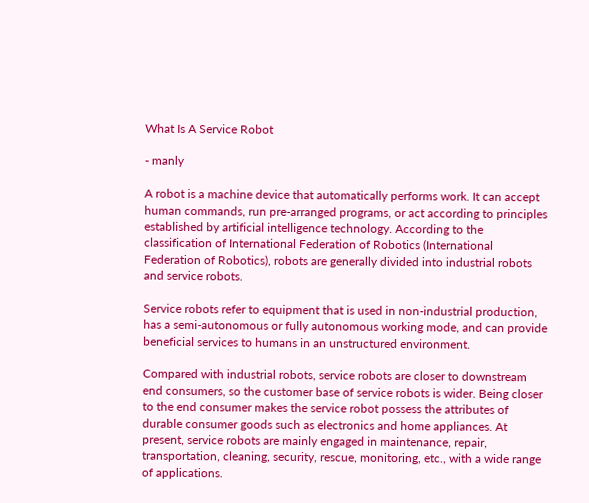What Is A Service Robot

- manly

A robot is a machine device that automatically performs work. It can accept human commands, run pre-arranged programs, or act according to principles established by artificial intelligence technology. According to the classification of International Federation of Robotics (International Federation of Robotics), robots are generally divided into industrial robots and service robots.

Service robots refer to equipment that is used in non-industrial production, has a semi-autonomous or fully autonomous working mode, and can provide beneficial services to humans in an unstructured environment.

Compared with industrial robots, service robots are closer to downstream end consumers, so the customer base of service robots is wider. Being closer to the end consumer makes the service robot possess the attributes of durable consumer goods such as electronics and home appliances. At present, service robots are mainly engaged in maintenance, repair, transportation, cleaning, security, rescue, monitoring, etc., with a wide range of applications.